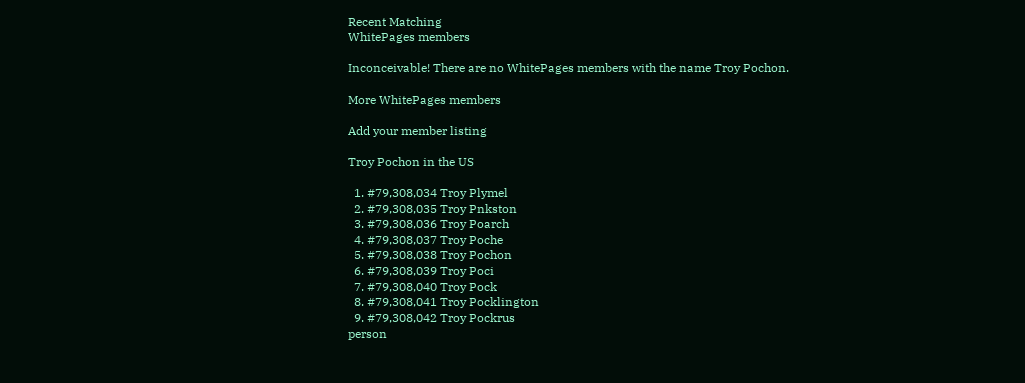Recent Matching
WhitePages members

Inconceivable! There are no WhitePages members with the name Troy Pochon.

More WhitePages members

Add your member listing

Troy Pochon in the US

  1. #79,308,034 Troy Plymel
  2. #79,308,035 Troy Pnkston
  3. #79,308,036 Troy Poarch
  4. #79,308,037 Troy Poche
  5. #79,308,038 Troy Pochon
  6. #79,308,039 Troy Poci
  7. #79,308,040 Troy Pock
  8. #79,308,041 Troy Pocklington
  9. #79,308,042 Troy Pockrus
person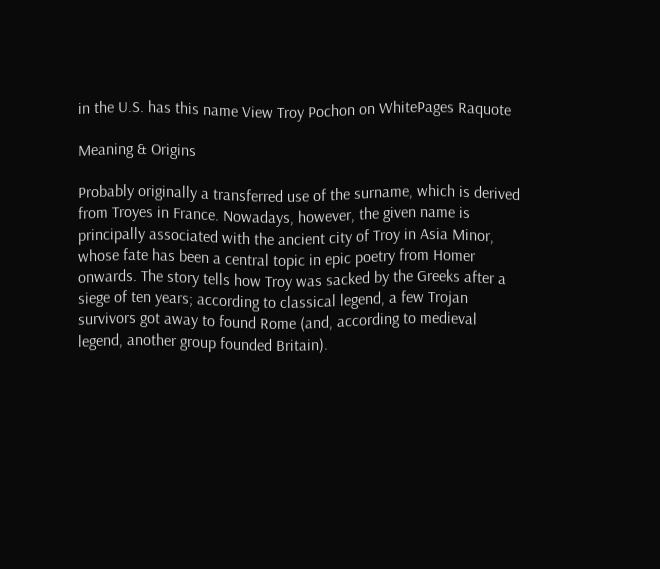in the U.S. has this name View Troy Pochon on WhitePages Raquote

Meaning & Origins

Probably originally a transferred use of the surname, which is derived from Troyes in France. Nowadays, however, the given name is principally associated with the ancient city of Troy in Asia Minor, whose fate has been a central topic in epic poetry from Homer onwards. The story tells how Troy was sacked by the Greeks after a siege of ten years; according to classical legend, a few Trojan survivors got away to found Rome (and, according to medieval legend, another group founded Britain).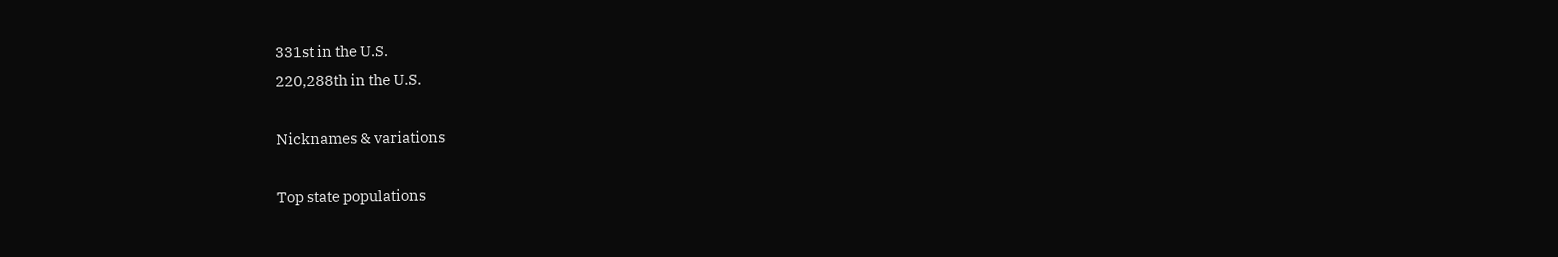331st in the U.S.
220,288th in the U.S.

Nicknames & variations

Top state populations